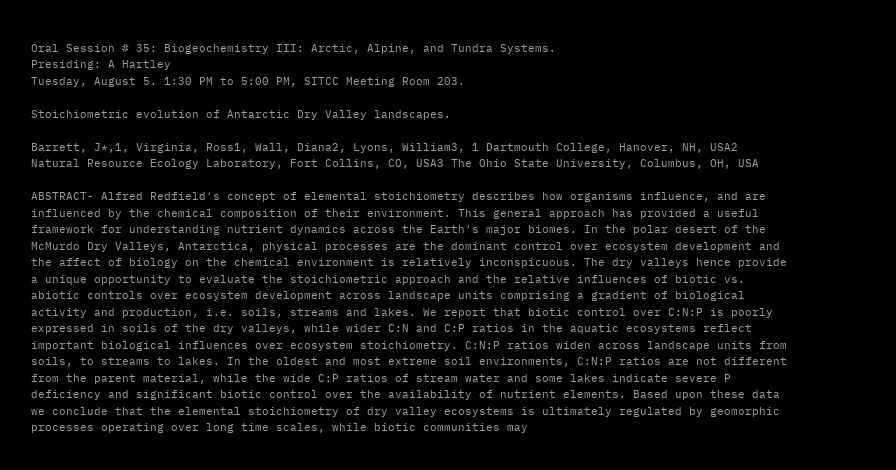Oral Session # 35: Biogeochemistry III: Arctic, Alpine, and Tundra Systems.
Presiding: A Hartley
Tuesday, August 5. 1:30 PM to 5:00 PM, SITCC Meeting Room 203.

Stoichiometric evolution of Antarctic Dry Valley landscapes.

Barrett, J*,1, Virginia, Ross1, Wall, Diana2, Lyons, William3, 1 Dartmouth College, Hanover, NH, USA2 Natural Resource Ecology Laboratory, Fort Collins, CO, USA3 The Ohio State University, Columbus, OH, USA

ABSTRACT- Alfred Redfield′s concept of elemental stoichiometry describes how organisms influence, and are influenced by the chemical composition of their environment. This general approach has provided a useful framework for understanding nutrient dynamics across the Earth′s major biomes. In the polar desert of the McMurdo Dry Valleys, Antarctica, physical processes are the dominant control over ecosystem development and the affect of biology on the chemical environment is relatively inconspicuous. The dry valleys hence provide a unique opportunity to evaluate the stoichiometric approach and the relative influences of biotic vs. abiotic controls over ecosystem development across landscape units comprising a gradient of biological activity and production, i.e. soils, streams and lakes. We report that biotic control over C:N:P is poorly expressed in soils of the dry valleys, while wider C:N and C:P ratios in the aquatic ecosystems reflect important biological influences over ecosystem stoichiometry. C:N:P ratios widen across landscape units from soils, to streams to lakes. In the oldest and most extreme soil environments, C:N:P ratios are not different from the parent material, while the wide C:P ratios of stream water and some lakes indicate severe P deficiency and significant biotic control over the availability of nutrient elements. Based upon these data we conclude that the elemental stoichiometry of dry valley ecosystems is ultimately regulated by geomorphic processes operating over long time scales, while biotic communities may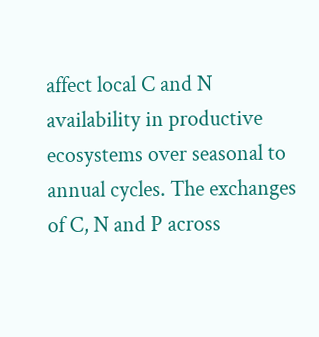affect local C and N availability in productive ecosystems over seasonal to annual cycles. The exchanges of C, N and P across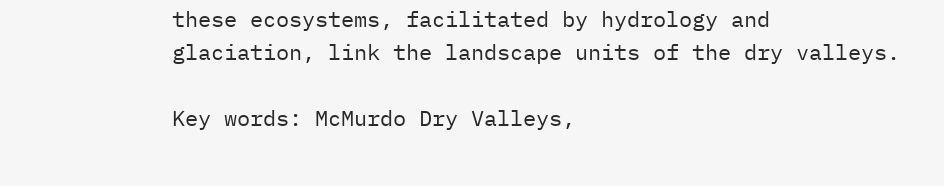these ecosystems, facilitated by hydrology and glaciation, link the landscape units of the dry valleys.

Key words: McMurdo Dry Valleys,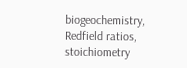biogeochemistry, Redfield ratios, stoichiometry